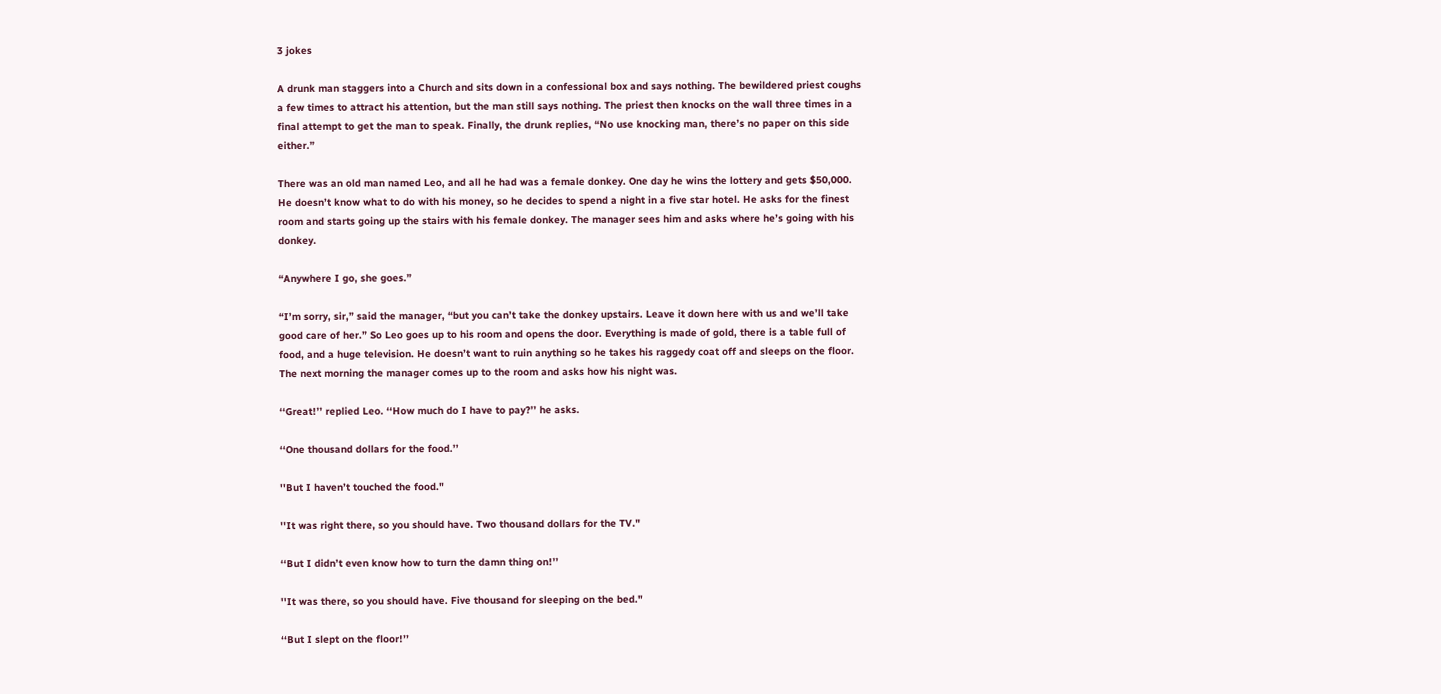3 jokes

A drunk man staggers into a Church and sits down in a confessional box and says nothing. The bewildered priest coughs a few times to attract his attention, but the man still says nothing. The priest then knocks on the wall three times in a final attempt to get the man to speak. Finally, the drunk replies, “No use knocking man, there’s no paper on this side either.”

There was an old man named Leo, and all he had was a female donkey. One day he wins the lottery and gets $50,000. He doesn’t know what to do with his money, so he decides to spend a night in a five star hotel. He asks for the finest room and starts going up the stairs with his female donkey. The manager sees him and asks where he’s going with his donkey.

“Anywhere I go, she goes.”

“I’m sorry, sir,” said the manager, “but you can’t take the donkey upstairs. Leave it down here with us and we’ll take good care of her.” So Leo goes up to his room and opens the door. Everything is made of gold, there is a table full of food, and a huge television. He doesn’t want to ruin anything so he takes his raggedy coat off and sleeps on the floor. The next morning the manager comes up to the room and asks how his night was.

‘‘Great!’’ replied Leo. ‘‘How much do I have to pay?’’ he asks.

‘‘One thousand dollars for the food.’’

''But I haven’t touched the food."

''It was right there, so you should have. Two thousand dollars for the TV."

‘‘But I didn’t even know how to turn the damn thing on!’’

''It was there, so you should have. Five thousand for sleeping on the bed."

‘‘But I slept on the floor!’’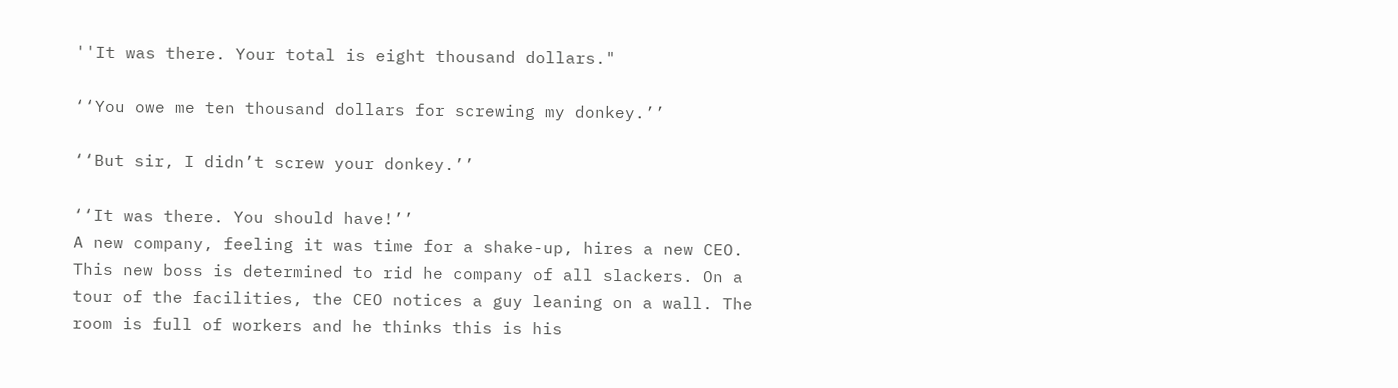''It was there. Your total is eight thousand dollars."

‘‘You owe me ten thousand dollars for screwing my donkey.’’

‘‘But sir, I didn’t screw your donkey.’’

‘‘It was there. You should have!’’
A new company, feeling it was time for a shake-up, hires a new CEO. This new boss is determined to rid he company of all slackers. On a tour of the facilities, the CEO notices a guy leaning on a wall. The room is full of workers and he thinks this is his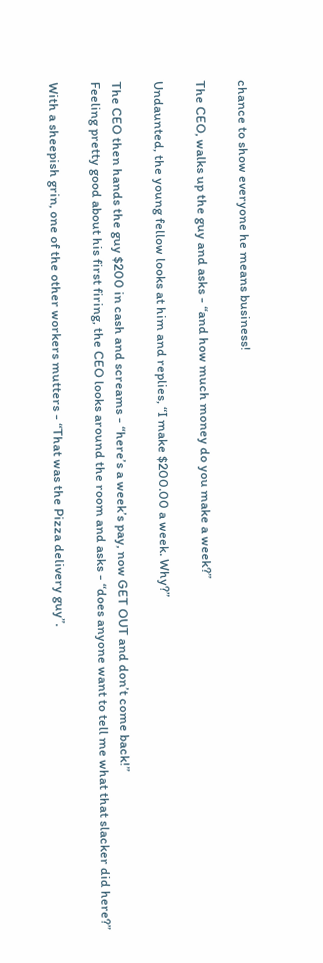chance to show everyone he means business!

The CEO, walks up the guy and asks - “and how much money do you make a week?”

Undaunted, the young fellow looks at him and replies, “I make $200.00 a week. Why?”

The CEO then hands the guy $200 in cash and screams - “here’s a week’s pay, now GET OUT and don’t come back!”
Feeling pretty good about his first firing, the CEO looks around the room and asks - “does anyone want to tell me what that slacker did here?”

With a sheepish grin, one of the other workers mutters - “That was the Pizza delivery guy”.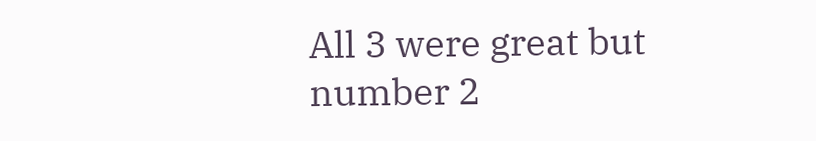All 3 were great but number 2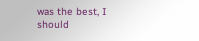was the best, I should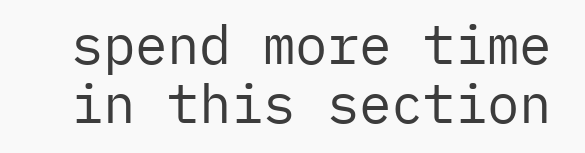spend more time in this section